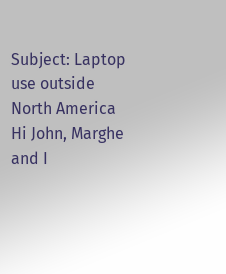Subject: Laptop use outside North America
Hi John, Marghe and I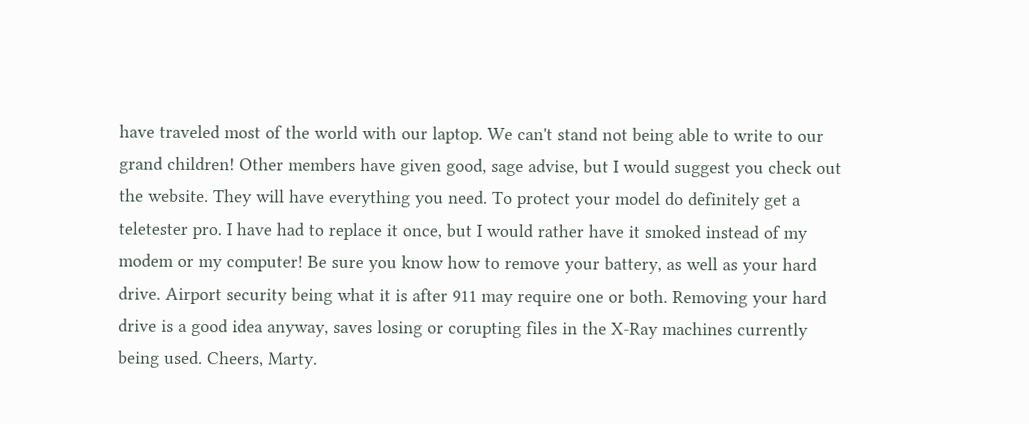have traveled most of the world with our laptop. We can't stand not being able to write to our grand children! Other members have given good, sage advise, but I would suggest you check out the website. They will have everything you need. To protect your model do definitely get a teletester pro. I have had to replace it once, but I would rather have it smoked instead of my modem or my computer! Be sure you know how to remove your battery, as well as your hard drive. Airport security being what it is after 911 may require one or both. Removing your hard drive is a good idea anyway, saves losing or corupting files in the X-Ray machines currently being used. Cheers, Marty.